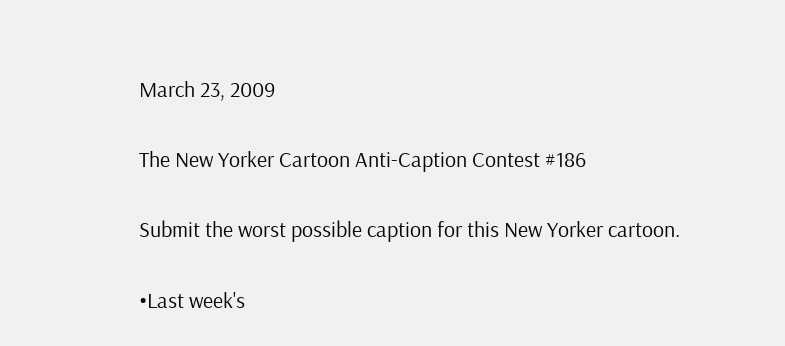March 23, 2009

The New Yorker Cartoon Anti-Caption Contest #186

Submit the worst possible caption for this New Yorker cartoon.

•Last week's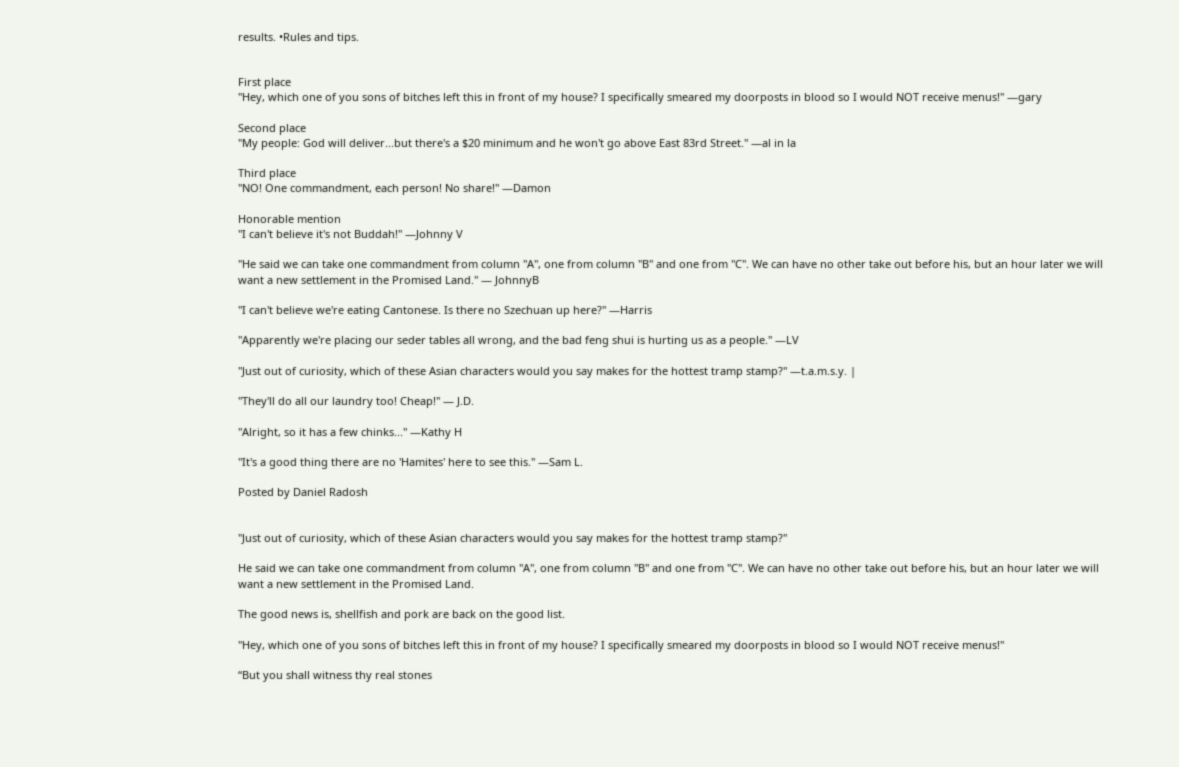results. •Rules and tips.


First place
"Hey, which one of you sons of bitches left this in front of my house? I specifically smeared my doorposts in blood so I would NOT receive menus!" —gary

Second place
"My people: God will deliver...but there's a $20 minimum and he won't go above East 83rd Street." —al in la

Third place
"NO! One commandment, each person! No share!" —Damon

Honorable mention
"I can't believe it's not Buddah!" —Johnny V

"He said we can take one commandment from column "A", one from column "B" and one from "C". We can have no other take out before his, but an hour later we will want a new settlement in the Promised Land." — JohnnyB

"I can't believe we're eating Cantonese. Is there no Szechuan up here?" —Harris

"Apparently we're placing our seder tables all wrong, and the bad feng shui is hurting us as a people." —LV

"Just out of curiosity, which of these Asian characters would you say makes for the hottest tramp stamp?" —t.a.m.s.y. |

"They'll do all our laundry too! Cheap!" — J.D.

"Alright, so it has a few chinks..." —Kathy H

"It's a good thing there are no 'Hamites' here to see this." —Sam L.

Posted by Daniel Radosh


"Just out of curiosity, which of these Asian characters would you say makes for the hottest tramp stamp?"

He said we can take one commandment from column "A", one from column "B" and one from "C". We can have no other take out before his, but an hour later we will want a new settlement in the Promised Land.

The good news is, shellfish and pork are back on the good list.

"Hey, which one of you sons of bitches left this in front of my house? I specifically smeared my doorposts in blood so I would NOT receive menus!"

“But you shall witness thy real stones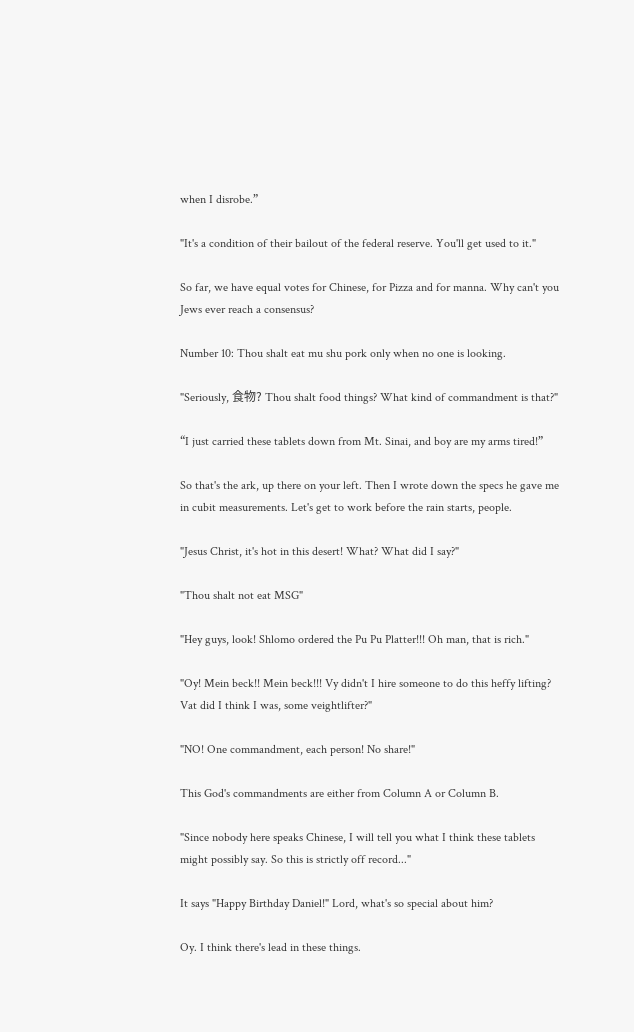when I disrobe.”

"It's a condition of their bailout of the federal reserve. You'll get used to it."

So far, we have equal votes for Chinese, for Pizza and for manna. Why can't you Jews ever reach a consensus?

Number 10: Thou shalt eat mu shu pork only when no one is looking.

"Seriously, 食物? Thou shalt food things? What kind of commandment is that?"

“I just carried these tablets down from Mt. Sinai, and boy are my arms tired!”

So that's the ark, up there on your left. Then I wrote down the specs he gave me in cubit measurements. Let's get to work before the rain starts, people.

"Jesus Christ, it's hot in this desert! What? What did I say?"

"Thou shalt not eat MSG"

"Hey guys, look! Shlomo ordered the Pu Pu Platter!!! Oh man, that is rich."

"Oy! Mein beck!! Mein beck!!! Vy didn't I hire someone to do this heffy lifting? Vat did I think I was, some veightlifter?"

"NO! One commandment, each person! No share!"

This God's commandments are either from Column A or Column B.

"Since nobody here speaks Chinese, I will tell you what I think these tablets might possibly say. So this is strictly off record..."

It says "Happy Birthday Daniel!" Lord, what's so special about him?

Oy. I think there's lead in these things.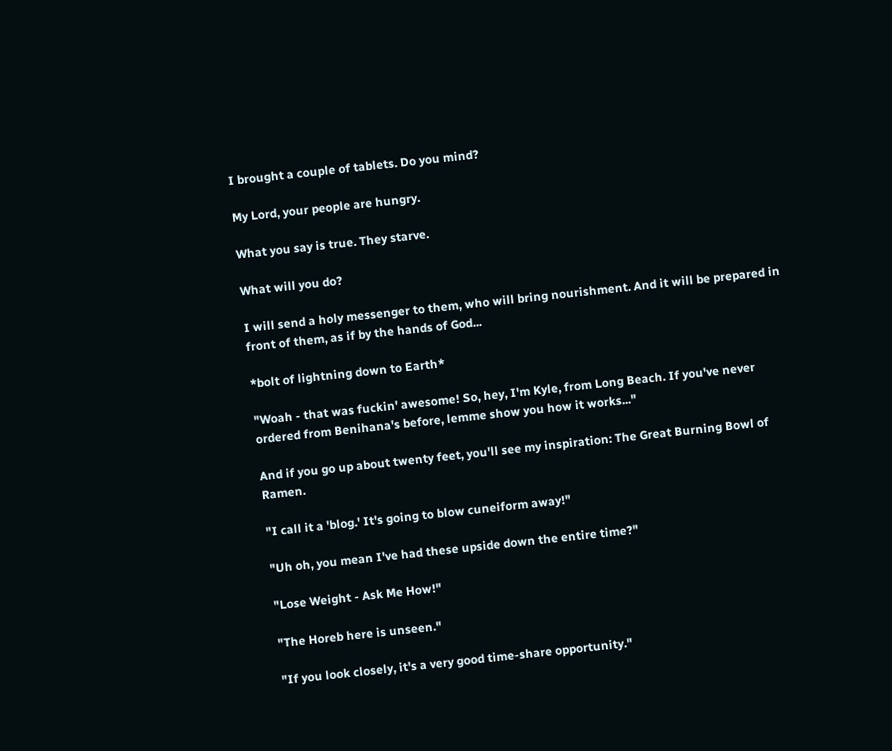I brought a couple of tablets. Do you mind?

My Lord, your people are hungry.

What you say is true. They starve.

What will you do?

I will send a holy messenger to them, who will bring nourishment. And it will be prepared in front of them, as if by the hands of God...

*bolt of lightning down to Earth*

"Woah - that was fuckin' awesome! So, hey, I'm Kyle, from Long Beach. If you've never ordered from Benihana's before, lemme show you how it works..."

And if you go up about twenty feet, you'll see my inspiration: The Great Burning Bowl of Ramen.

"I call it a 'blog.' It's going to blow cuneiform away!"

"Uh oh, you mean I've had these upside down the entire time?"

"Lose Weight - Ask Me How!"

"The Horeb here is unseen."

"If you look closely, it's a very good time-share opportunity."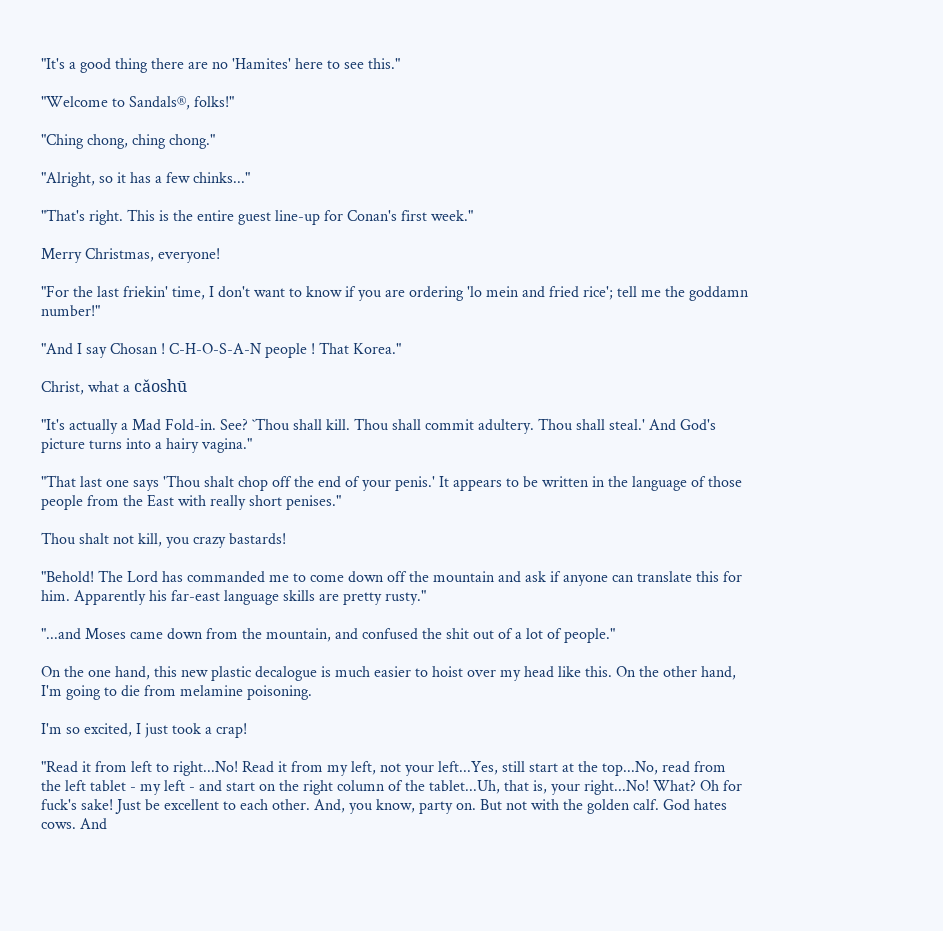"It's a good thing there are no 'Hamites' here to see this."

"Welcome to Sandals®, folks!"

"Ching chong, ching chong."

"Alright, so it has a few chinks..."

"That's right. This is the entire guest line-up for Conan's first week."

Merry Christmas, everyone!

"For the last friekin' time, I don't want to know if you are ordering 'lo mein and fried rice'; tell me the goddamn number!"

"And I say Chosan ! C-H-O-S-A-N people ! That Korea."

Christ, what a cǎoshū

"It's actually a Mad Fold-in. See? `Thou shall kill. Thou shall commit adultery. Thou shall steal.' And God's picture turns into a hairy vagina."

"That last one says 'Thou shalt chop off the end of your penis.' It appears to be written in the language of those people from the East with really short penises."

Thou shalt not kill, you crazy bastards!

"Behold! The Lord has commanded me to come down off the mountain and ask if anyone can translate this for him. Apparently his far-east language skills are pretty rusty."

"...and Moses came down from the mountain, and confused the shit out of a lot of people."

On the one hand, this new plastic decalogue is much easier to hoist over my head like this. On the other hand, I'm going to die from melamine poisoning.

I'm so excited, I just took a crap!

"Read it from left to right...No! Read it from my left, not your left...Yes, still start at the top...No, read from the left tablet - my left - and start on the right column of the tablet...Uh, that is, your right...No! What? Oh for fuck's sake! Just be excellent to each other. And, you know, party on. But not with the golden calf. God hates cows. And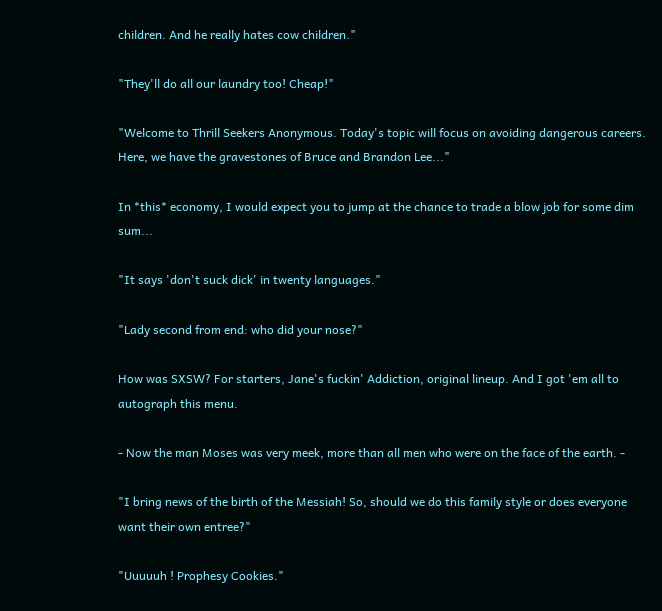children. And he really hates cow children."

"They'll do all our laundry too! Cheap!"

"Welcome to Thrill Seekers Anonymous. Today's topic will focus on avoiding dangerous careers. Here, we have the gravestones of Bruce and Brandon Lee..."

In *this* economy, I would expect you to jump at the chance to trade a blow job for some dim sum...

"It says 'don't suck dick' in twenty languages."

"Lady second from end: who did your nose?"

How was SXSW? For starters, Jane's fuckin' Addiction, original lineup. And I got 'em all to autograph this menu.

- Now the man Moses was very meek, more than all men who were on the face of the earth. -

"I bring news of the birth of the Messiah! So, should we do this family style or does everyone want their own entree?"

"Uuuuuh ! Prophesy Cookies."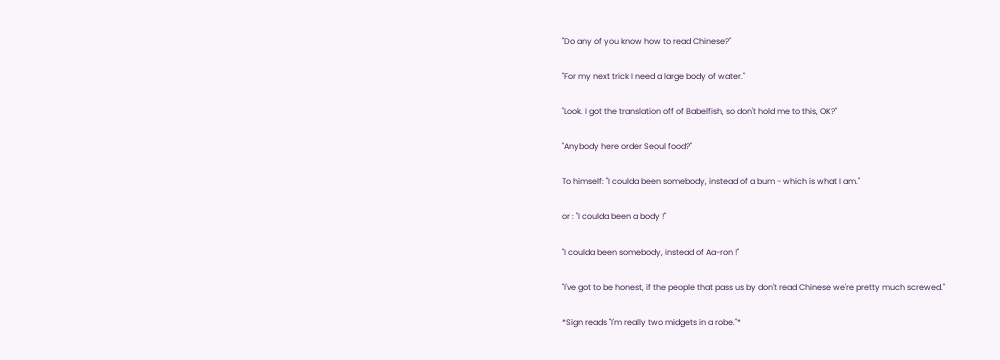"Do any of you know how to read Chinese?"

"For my next trick I need a large body of water."

"Look. I got the translation off of Babelfish, so don't hold me to this, OK?"

"Anybody here order Seoul food?"

To himself: "I coulda been somebody, instead of a bum - which is what I am."

or : "I coulda been a body !"

"I coulda been somebody, instead of Aa-ron !"

"I've got to be honest, if the people that pass us by don't read Chinese we're pretty much screwed."

*Sign reads "I'm really two midgets in a robe."*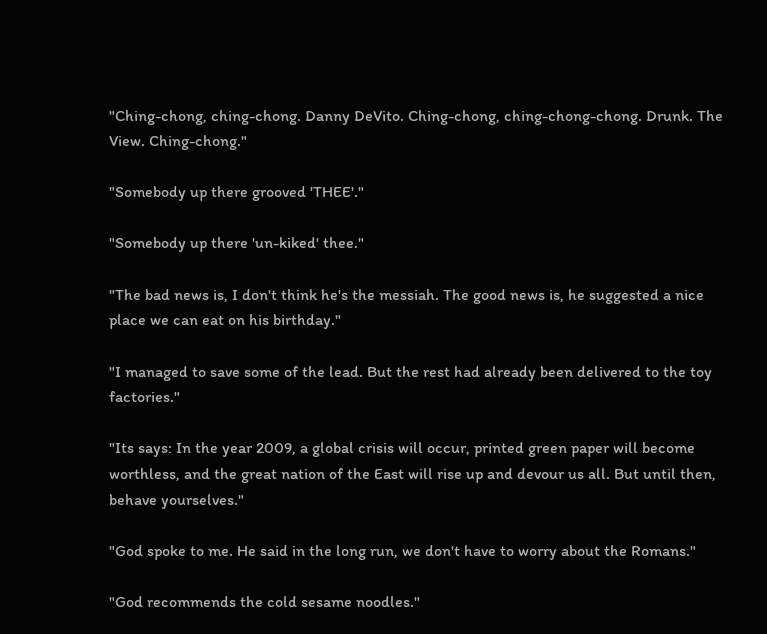"Ching-chong, ching-chong. Danny DeVito. Ching-chong, ching-chong-chong. Drunk. The View. Ching-chong."

"Somebody up there grooved 'THEE'."

"Somebody up there 'un-kiked' thee."

"The bad news is, I don't think he's the messiah. The good news is, he suggested a nice place we can eat on his birthday."

"I managed to save some of the lead. But the rest had already been delivered to the toy factories."

"Its says: In the year 2009, a global crisis will occur, printed green paper will become worthless, and the great nation of the East will rise up and devour us all. But until then, behave yourselves."

"God spoke to me. He said in the long run, we don't have to worry about the Romans."

"God recommends the cold sesame noodles."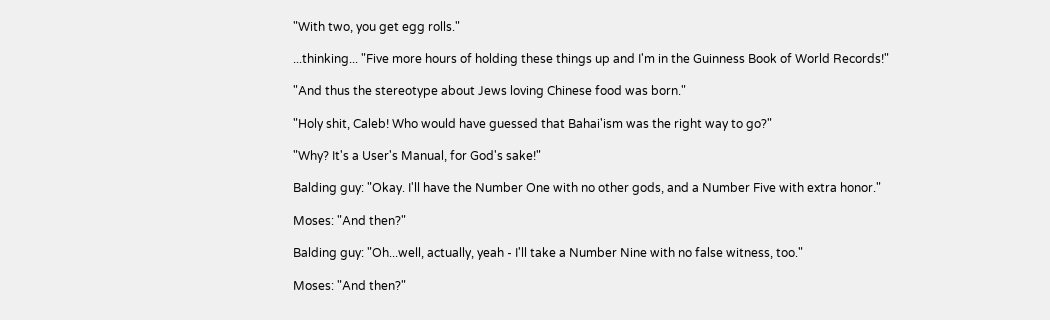"With two, you get egg rolls."

...thinking... "Five more hours of holding these things up and I'm in the Guinness Book of World Records!"

"And thus the stereotype about Jews loving Chinese food was born."

"Holy shit, Caleb! Who would have guessed that Bahai'ism was the right way to go?"

"Why? It's a User's Manual, for God's sake!"

Balding guy: "Okay. I'll have the Number One with no other gods, and a Number Five with extra honor."

Moses: "And then?"

Balding guy: "Oh...well, actually, yeah - I'll take a Number Nine with no false witness, too."

Moses: "And then?"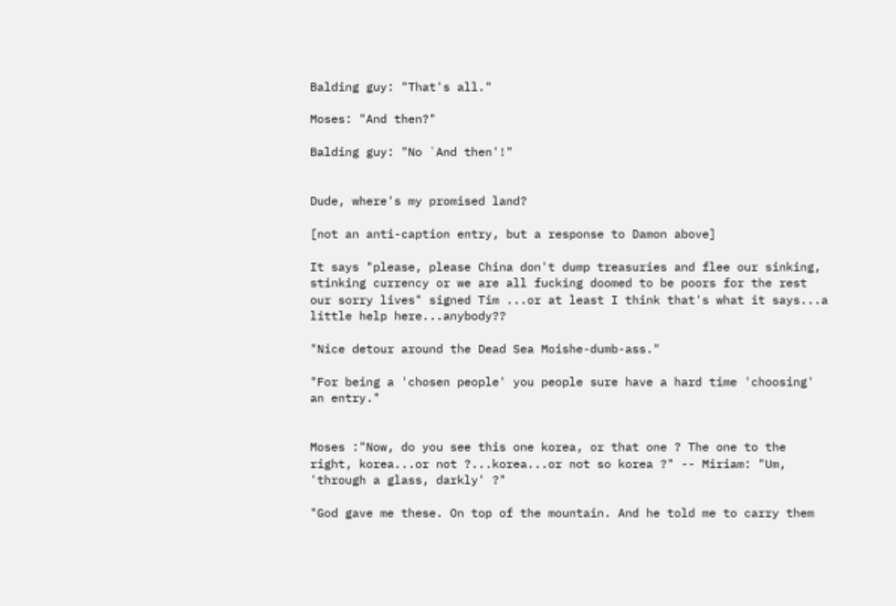Balding guy: "That's all."

Moses: "And then?"

Balding guy: "No `And then'!"


Dude, where's my promised land?

[not an anti-caption entry, but a response to Damon above]

It says "please, please China don't dump treasuries and flee our sinking, stinking currency or we are all fucking doomed to be poors for the rest our sorry lives" signed Tim ...or at least I think that's what it says...a little help here...anybody??

"Nice detour around the Dead Sea Moishe-dumb-ass."

"For being a 'chosen people' you people sure have a hard time 'choosing' an entry."


Moses :"Now, do you see this one korea, or that one ? The one to the right, korea...or not ?...korea...or not so korea ?" -- Miriam: "Um, 'through a glass, darkly' ?"

"God gave me these. On top of the mountain. And he told me to carry them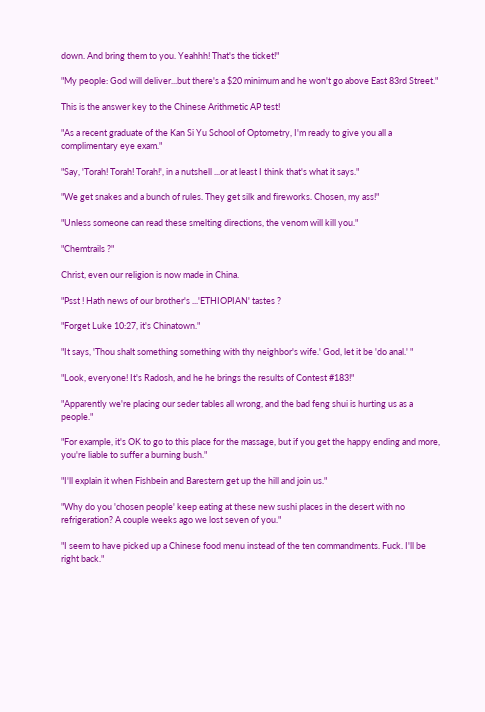down. And bring them to you. Yeahhh! That's the ticket!"

"My people: God will deliver...but there's a $20 minimum and he won't go above East 83rd Street."

This is the answer key to the Chinese Arithmetic AP test!

"As a recent graduate of the Kan Si Yu School of Optometry, I'm ready to give you all a complimentary eye exam."

"Say, 'Torah! Torah! Torah!', in a nutshell ...or at least I think that's what it says."

"We get snakes and a bunch of rules. They get silk and fireworks. Chosen, my ass!"

"Unless someone can read these smelting directions, the venom will kill you."

"Chemtrails ?"

Christ, even our religion is now made in China.

"Psst ! Hath news of our brother's ...'ETHIOPIAN' tastes ?

"Forget Luke 10:27, it's Chinatown."

"It says, 'Thou shalt something something with thy neighbor's wife.' God, let it be 'do anal.' "

"Look, everyone! It's Radosh, and he he brings the results of Contest #183!"

"Apparently we're placing our seder tables all wrong, and the bad feng shui is hurting us as a people."

"For example, it's OK to go to this place for the massage, but if you get the happy ending and more, you're liable to suffer a burning bush."

"I'll explain it when Fishbein and Barestern get up the hill and join us."

"Why do you 'chosen people' keep eating at these new sushi places in the desert with no refrigeration? A couple weeks ago we lost seven of you."

"I seem to have picked up a Chinese food menu instead of the ten commandments. Fuck. I'll be right back."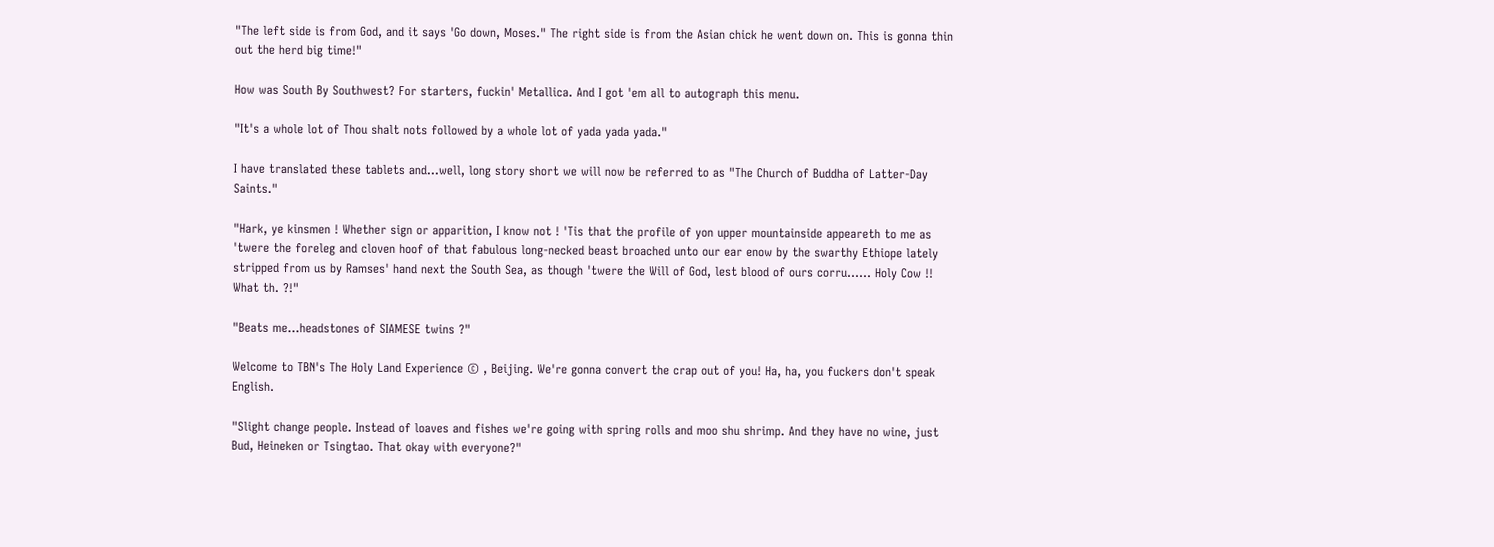"The left side is from God, and it says 'Go down, Moses." The right side is from the Asian chick he went down on. This is gonna thin out the herd big time!"

How was South By Southwest? For starters, fuckin' Metallica. And I got 'em all to autograph this menu.

"It's a whole lot of Thou shalt nots followed by a whole lot of yada yada yada."

I have translated these tablets and...well, long story short we will now be referred to as "The Church of Buddha of Latter-Day Saints."

"Hark, ye kinsmen ! Whether sign or apparition, I know not ! 'Tis that the profile of yon upper mountainside appeareth to me as 'twere the foreleg and cloven hoof of that fabulous long-necked beast broached unto our ear enow by the swarthy Ethiope lately stripped from us by Ramses' hand next the South Sea, as though 'twere the Will of God, lest blood of ours corru...... Holy Cow !! What th. ?!"

"Beats me...headstones of SIAMESE twins ?"

Welcome to TBN's The Holy Land Experience © , Beijing. We're gonna convert the crap out of you! Ha, ha, you fuckers don't speak English.

"Slight change people. Instead of loaves and fishes we're going with spring rolls and moo shu shrimp. And they have no wine, just Bud, Heineken or Tsingtao. That okay with everyone?"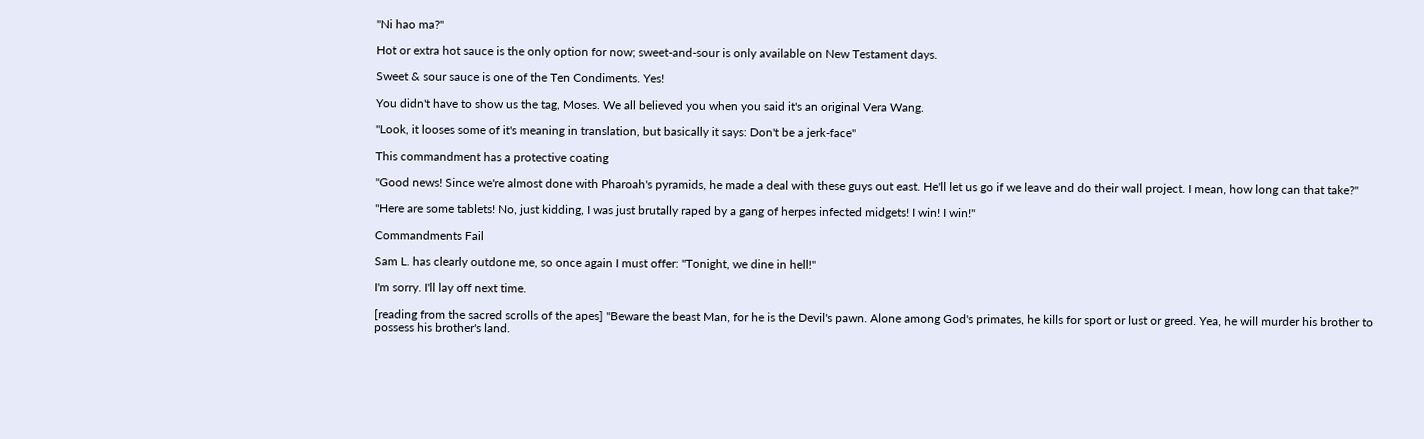"Ni hao ma?"

Hot or extra hot sauce is the only option for now; sweet-and-sour is only available on New Testament days.

Sweet & sour sauce is one of the Ten Condiments. Yes!

You didn't have to show us the tag, Moses. We all believed you when you said it's an original Vera Wang.

"Look, it looses some of it's meaning in translation, but basically it says: Don't be a jerk-face"

This commandment has a protective coating

"Good news! Since we're almost done with Pharoah's pyramids, he made a deal with these guys out east. He'll let us go if we leave and do their wall project. I mean, how long can that take?"

"Here are some tablets! No, just kidding, I was just brutally raped by a gang of herpes infected midgets! I win! I win!"

Commandments Fail

Sam L. has clearly outdone me, so once again I must offer: "Tonight, we dine in hell!"

I'm sorry. I'll lay off next time.

[reading from the sacred scrolls of the apes] "Beware the beast Man, for he is the Devil's pawn. Alone among God's primates, he kills for sport or lust or greed. Yea, he will murder his brother to possess his brother's land.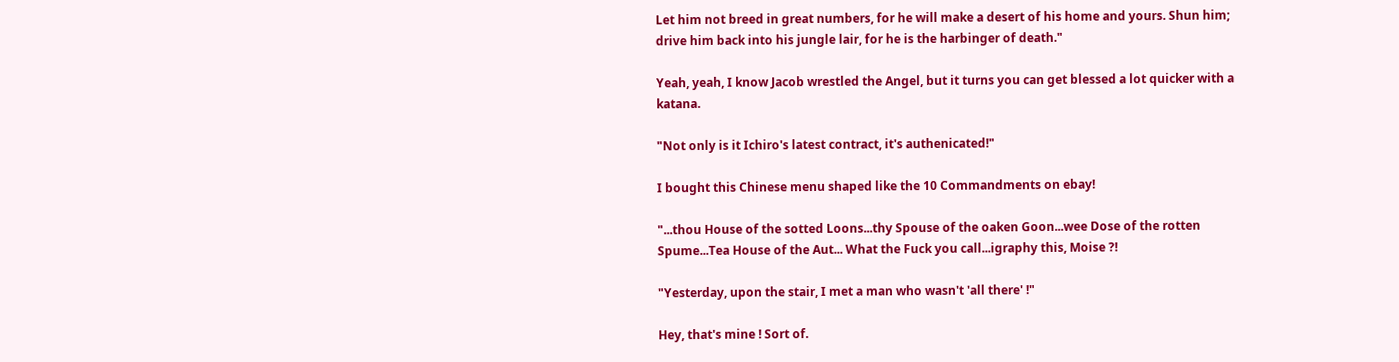Let him not breed in great numbers, for he will make a desert of his home and yours. Shun him; drive him back into his jungle lair, for he is the harbinger of death."

Yeah, yeah, I know Jacob wrestled the Angel, but it turns you can get blessed a lot quicker with a katana.

"Not only is it Ichiro's latest contract, it's authenicated!"

I bought this Chinese menu shaped like the 10 Commandments on ebay!

"...thou House of the sotted Loons...thy Spouse of the oaken Goon...wee Dose of the rotten Spume...Tea House of the Aut... What the Fuck you call...igraphy this, Moise ?!

"Yesterday, upon the stair, I met a man who wasn't 'all there' !"

Hey, that's mine ! Sort of.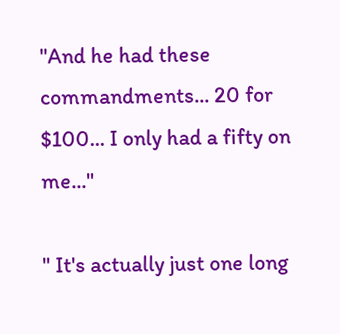"And he had these commandments... 20 for $100... I only had a fifty on me..."

" It's actually just one long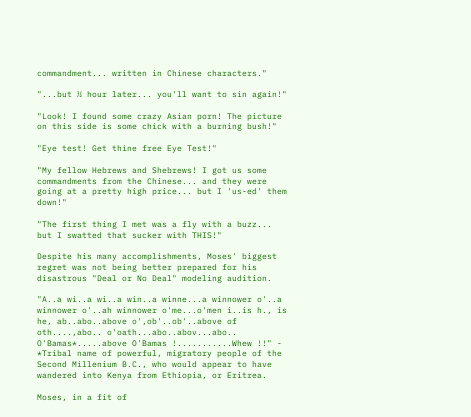commandment... written in Chinese characters."

"...but ½ hour later... you'll want to sin again!"

"Look! I found some crazy Asian porn! The picture on this side is some chick with a burning bush!"

"Eye test! Get thine free Eye Test!"

"My fellow Hebrews and Shebrews! I got us some commandments from the Chinese... and they were going at a pretty high price... but I 'us-ed' them down!"

"The first thing I met was a fly with a buzz... but I swatted that sucker with THIS!"

Despite his many accomplishments, Moses' biggest regret was not being better prepared for his disastrous "Deal or No Deal" modeling audition.

"A..a wi..a wi..a win..a winne...a winnower o'..a winnower o'..ah winnower o'me...o'men i..is h., is he, ab..abo..above o',ob'..ob'..above of oth....,abo.. o'oath...abo..abov...abo.. O'Bamas*.....above O'Bamas !...........Whew !!" - *Tribal name of powerful, migratory people of the Second Millenium B.C., who would appear to have wandered into Kenya from Ethiopia, or Eritrea.

Moses, in a fit of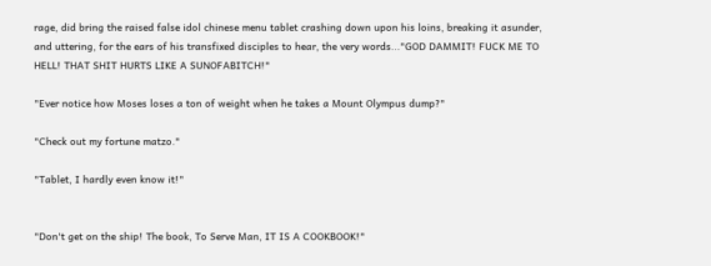rage, did bring the raised false idol chinese menu tablet crashing down upon his loins, breaking it asunder, and uttering, for the ears of his transfixed disciples to hear, the very words..."GOD DAMMIT! FUCK ME TO HELL! THAT SHIT HURTS LIKE A SUNOFABITCH!"

"Ever notice how Moses loses a ton of weight when he takes a Mount Olympus dump?"

"Check out my fortune matzo."

"Tablet, I hardly even know it!"


"Don't get on the ship! The book, To Serve Man, IT IS A COOKBOOK!"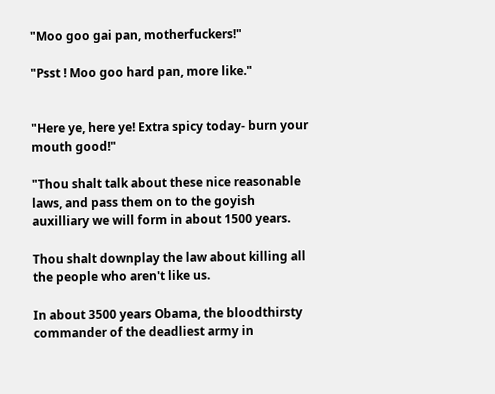"Moo goo gai pan, motherfuckers!"

"Psst ! Moo goo hard pan, more like."


"Here ye, here ye! Extra spicy today- burn your mouth good!"

"Thou shalt talk about these nice reasonable laws, and pass them on to the goyish auxilliary we will form in about 1500 years.

Thou shalt downplay the law about killing all the people who aren't like us.

In about 3500 years Obama, the bloodthirsty commander of the deadliest army in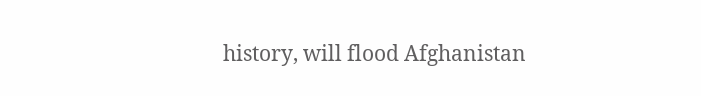history, will flood Afghanistan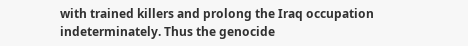with trained killers and prolong the Iraq occupation indeterminately. Thus the genocide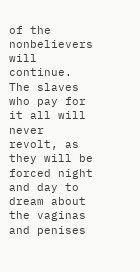of the nonbelievers will continue. The slaves who pay for it all will never revolt, as they will be forced night and day to dream about the vaginas and penises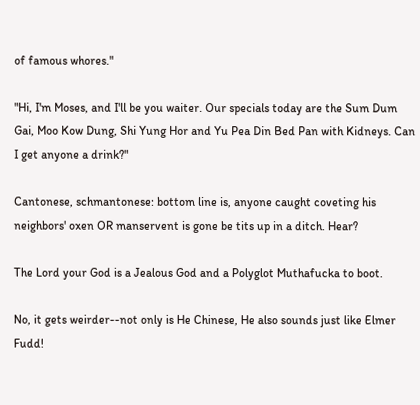of famous whores."

"Hi, I'm Moses, and I'll be you waiter. Our specials today are the Sum Dum Gai, Moo Kow Dung, Shi Yung Hor and Yu Pea Din Bed Pan with Kidneys. Can I get anyone a drink?"

Cantonese, schmantonese: bottom line is, anyone caught coveting his neighbors' oxen OR manservent is gone be tits up in a ditch. Hear?

The Lord your God is a Jealous God and a Polyglot Muthafucka to boot.

No, it gets weirder--not only is He Chinese, He also sounds just like Elmer Fudd!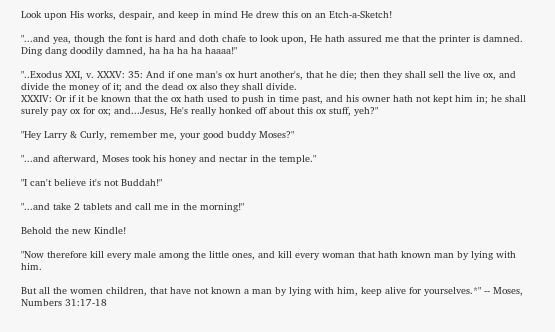Look upon His works, despair, and keep in mind He drew this on an Etch-a-Sketch!

"...and yea, though the font is hard and doth chafe to look upon, He hath assured me that the printer is damned. Ding dang doodily damned, ha ha ha ha haaaa!"

"..Exodus XXI, v. XXXV: 35: And if one man's ox hurt another's, that he die; then they shall sell the live ox, and divide the money of it; and the dead ox also they shall divide.
XXXIV: Or if it be known that the ox hath used to push in time past, and his owner hath not kept him in; he shall surely pay ox for ox; and...Jesus, He's really honked off about this ox stuff, yeh?"

"Hey Larry & Curly, remember me, your good buddy Moses?"

"...and afterward, Moses took his honey and nectar in the temple."

"I can't believe it's not Buddah!"

"...and take 2 tablets and call me in the morning!"

Behold the new Kindle!

"Now therefore kill every male among the little ones, and kill every woman that hath known man by lying with him.

But all the women children, that have not known a man by lying with him, keep alive for yourselves.*" -- Moses, Numbers 31:17-18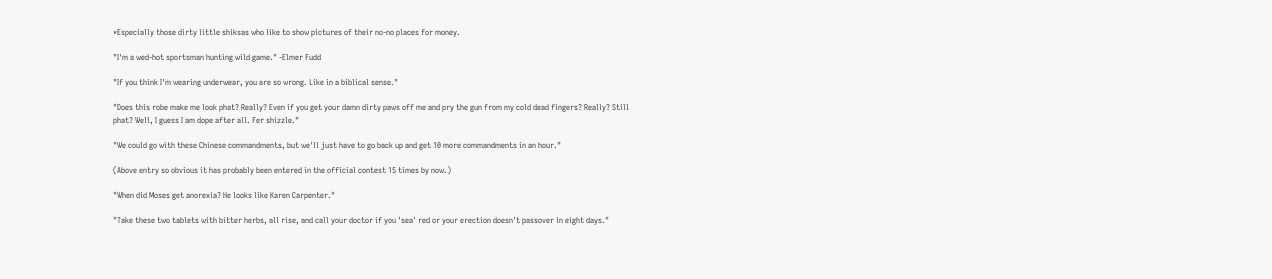*Especially those dirty little shiksas who like to show pictures of their no-no places for money.

"I'm a wed-hot sportsman hunting wild game." -Elmer Fudd

"If you think I'm wearing underwear, you are so wrong. Like in a biblical sense."

"Does this robe make me look phat? Really? Even if you get your damn dirty paws off me and pry the gun from my cold dead fingers? Really? Still phat? Well, I guess I am dope after all. Fer shizzle."

"We could go with these Chinese commandments, but we'll just have to go back up and get 10 more commandments in an hour."

(Above entry so obvious it has probably been entered in the official contest 15 times by now.)

"When did Moses get anorexia? He looks like Karen Carpenter."

"Take these two tablets with bitter herbs, all rise, and call your doctor if you 'sea' red or your erection doesn't passover in eight days."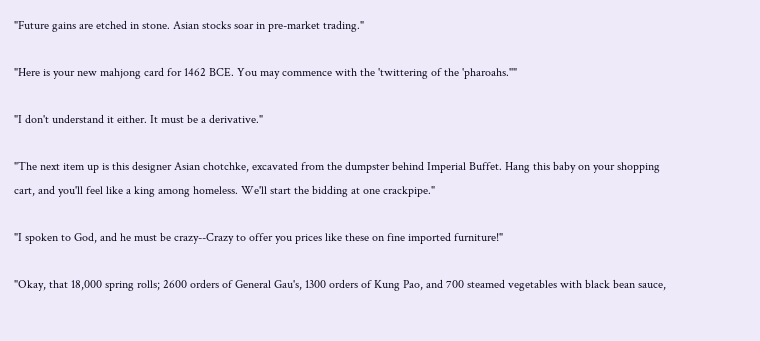"Future gains are etched in stone. Asian stocks soar in pre-market trading."

"Here is your new mahjong card for 1462 BCE. You may commence with the 'twittering of the 'pharoahs.''"

"I don't understand it either. It must be a derivative."

"The next item up is this designer Asian chotchke, excavated from the dumpster behind Imperial Buffet. Hang this baby on your shopping cart, and you'll feel like a king among homeless. We'll start the bidding at one crackpipe."

"I spoken to God, and he must be crazy--Crazy to offer you prices like these on fine imported furniture!"

"Okay, that 18,000 spring rolls; 2600 orders of General Gau's, 1300 orders of Kung Pao, and 700 steamed vegetables with black bean sauce,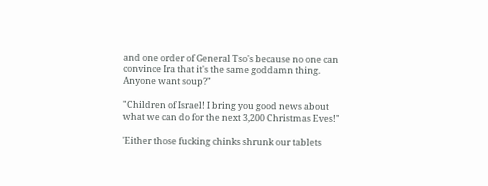and one order of General Tso's because no one can convince Ira that it's the same goddamn thing. Anyone want soup?"

"Children of Israel! I bring you good news about what we can do for the next 3,200 Christmas Eves!"

'Either those fucking chinks shrunk our tablets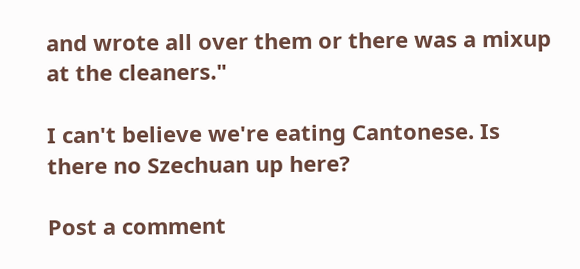and wrote all over them or there was a mixup at the cleaners."

I can't believe we're eating Cantonese. Is there no Szechuan up here?

Post a comment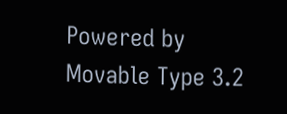Powered by
Movable Type 3.2